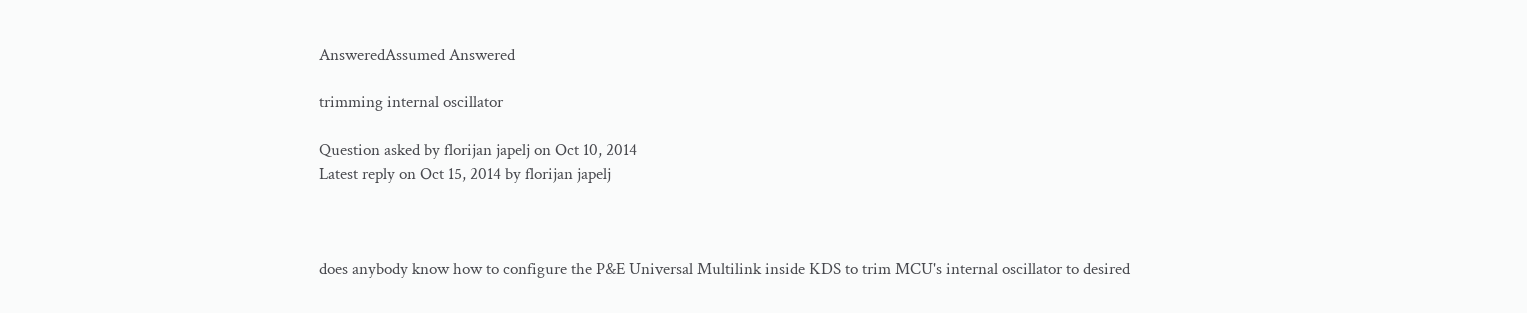AnsweredAssumed Answered

trimming internal oscillator

Question asked by florijan japelj on Oct 10, 2014
Latest reply on Oct 15, 2014 by florijan japelj



does anybody know how to configure the P&E Universal Multilink inside KDS to trim MCU's internal oscillator to desired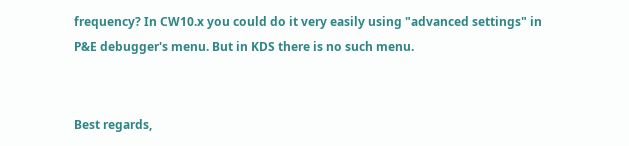frequency? In CW10.x you could do it very easily using "advanced settings" in P&E debugger's menu. But in KDS there is no such menu.


Best regards,